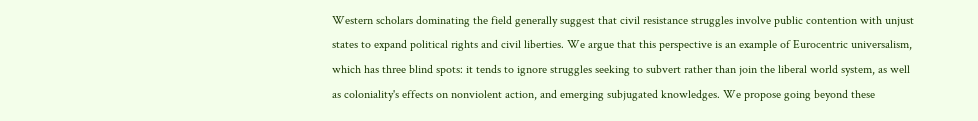Western scholars dominating the field generally suggest that civil resistance struggles involve public contention with unjust states to expand political rights and civil liberties. We argue that this perspective is an example of Eurocentric universalism, which has three blind spots: it tends to ignore struggles seeking to subvert rather than join the liberal world system, as well as coloniality's effects on nonviolent action, and emerging subjugated knowledges. We propose going beyond these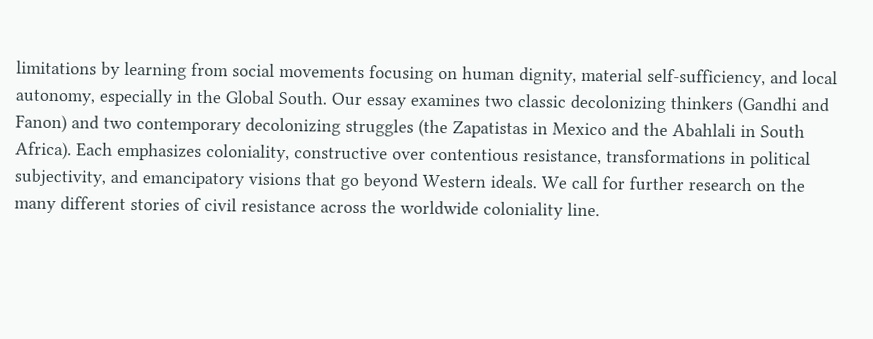limitations by learning from social movements focusing on human dignity, material self-sufficiency, and local autonomy, especially in the Global South. Our essay examines two classic decolonizing thinkers (Gandhi and Fanon) and two contemporary decolonizing struggles (the Zapatistas in Mexico and the Abahlali in South Africa). Each emphasizes coloniality, constructive over contentious resistance, transformations in political subjectivity, and emancipatory visions that go beyond Western ideals. We call for further research on the many different stories of civil resistance across the worldwide coloniality line.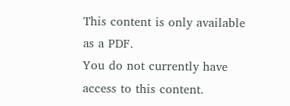This content is only available as a PDF.
You do not currently have access to this content.